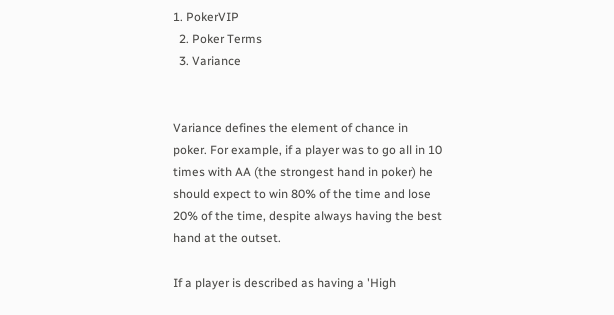1. PokerVIP
  2. Poker Terms
  3. Variance


Variance defines the element of chance in poker. For example, if a player was to go all in 10 times with AA (the strongest hand in poker) he should expect to win 80% of the time and lose 20% of the time, despite always having the best hand at the outset.

If a player is described as having a 'High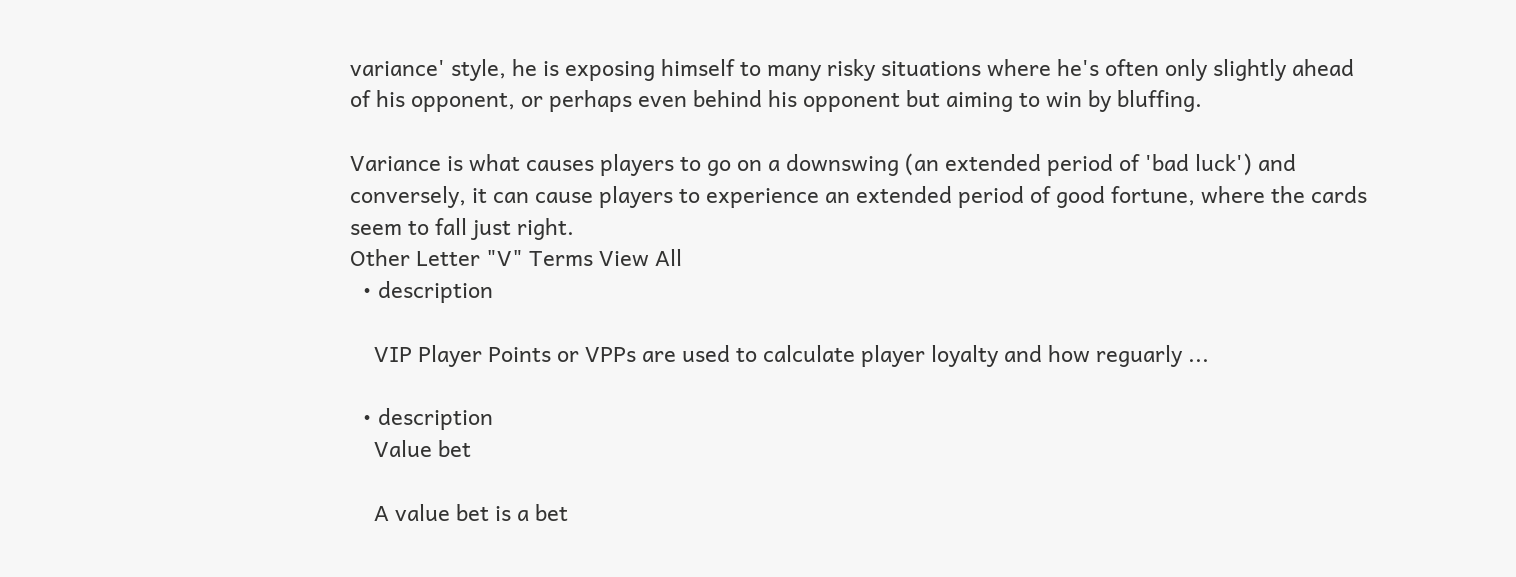variance' style, he is exposing himself to many risky situations where he's often only slightly ahead of his opponent, or perhaps even behind his opponent but aiming to win by bluffing.

Variance is what causes players to go on a downswing (an extended period of 'bad luck') and conversely, it can cause players to experience an extended period of good fortune, where the cards seem to fall just right.
Other Letter "V" Terms View All
  • description

    VIP Player Points or VPPs are used to calculate player loyalty and how reguarly ...

  • description
    Value bet

    A value bet is a bet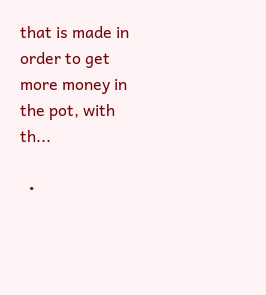that is made in order to get more money in the pot, with th...

  •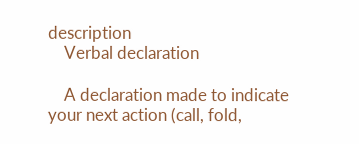description
    Verbal declaration

    A declaration made to indicate your next action (call, fold,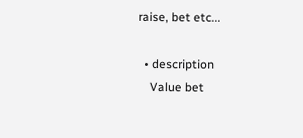raise, bet etc...

  • description
    Value bet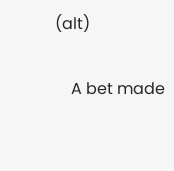(alt)

    A bet made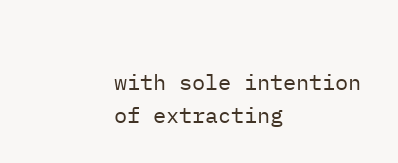with sole intention of extracting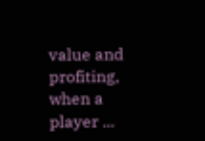value and profiting, when a player ...